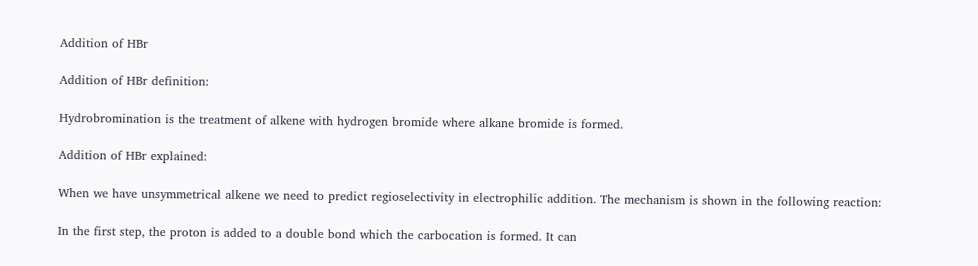Addition of HBr

Addition of HBr definition:

Hydrobromination is the treatment of alkene with hydrogen bromide where alkane bromide is formed.

Addition of HBr explained:

When we have unsymmetrical alkene we need to predict regioselectivity in electrophilic addition. The mechanism is shown in the following reaction:

In the first step, the proton is added to a double bond which the carbocation is formed. It can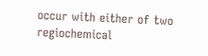occur with either of two regiochemical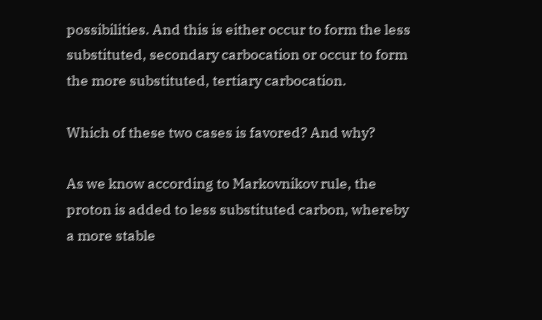possibilities. And this is either occur to form the less substituted, secondary carbocation or occur to form the more substituted, tertiary carbocation.

Which of these two cases is favored? And why?

As we know according to Markovnikov rule, the proton is added to less substituted carbon, whereby a more stable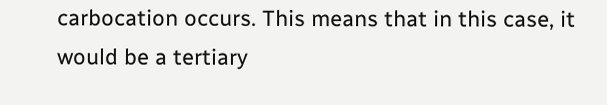carbocation occurs. This means that in this case, it would be a tertiary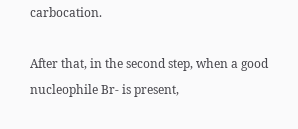carbocation.

After that, in the second step, when a good nucleophile Br- is present,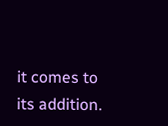it comes to its addition.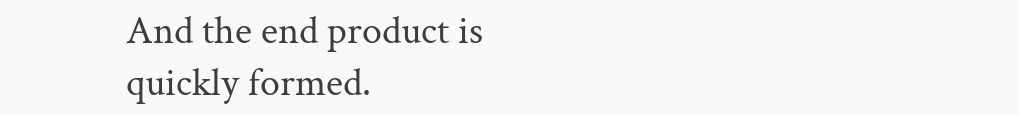And the end product is quickly formed.